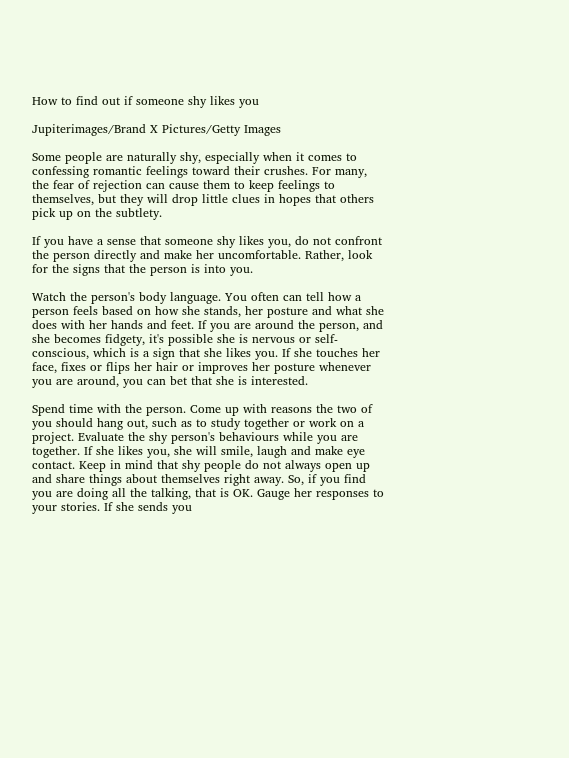How to find out if someone shy likes you

Jupiterimages/Brand X Pictures/Getty Images

Some people are naturally shy, especially when it comes to confessing romantic feelings toward their crushes. For many, the fear of rejection can cause them to keep feelings to themselves, but they will drop little clues in hopes that others pick up on the subtlety.

If you have a sense that someone shy likes you, do not confront the person directly and make her uncomfortable. Rather, look for the signs that the person is into you.

Watch the person's body language. You often can tell how a person feels based on how she stands, her posture and what she does with her hands and feet. If you are around the person, and she becomes fidgety, it's possible she is nervous or self-conscious, which is a sign that she likes you. If she touches her face, fixes or flips her hair or improves her posture whenever you are around, you can bet that she is interested.

Spend time with the person. Come up with reasons the two of you should hang out, such as to study together or work on a project. Evaluate the shy person's behaviours while you are together. If she likes you, she will smile, laugh and make eye contact. Keep in mind that shy people do not always open up and share things about themselves right away. So, if you find you are doing all the talking, that is OK. Gauge her responses to your stories. If she sends you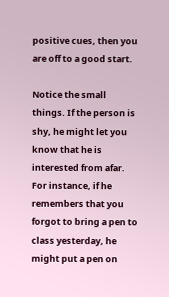positive cues, then you are off to a good start.

Notice the small things. If the person is shy, he might let you know that he is interested from afar. For instance, if he remembers that you forgot to bring a pen to class yesterday, he might put a pen on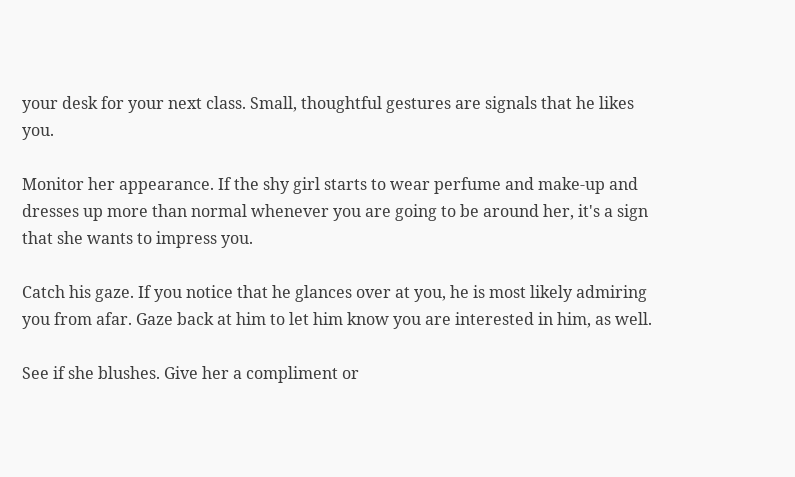your desk for your next class. Small, thoughtful gestures are signals that he likes you.

Monitor her appearance. If the shy girl starts to wear perfume and make-up and dresses up more than normal whenever you are going to be around her, it's a sign that she wants to impress you.

Catch his gaze. If you notice that he glances over at you, he is most likely admiring you from afar. Gaze back at him to let him know you are interested in him, as well.

See if she blushes. Give her a compliment or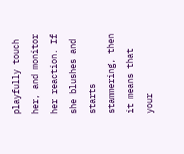playfully touch her, and monitor her reaction. If she blushes and starts stammering, then it means that your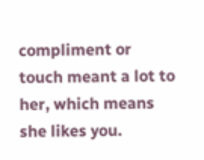compliment or touch meant a lot to her, which means she likes you.